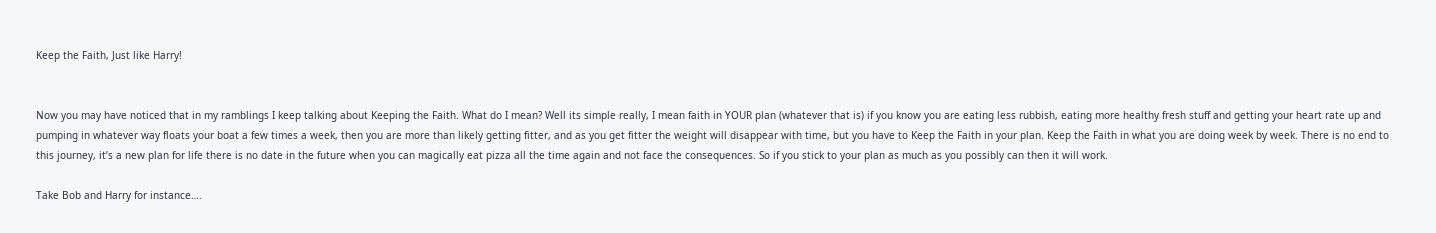Keep the Faith, Just like Harry!


Now you may have noticed that in my ramblings I keep talking about Keeping the Faith. What do I mean? Well its simple really, I mean faith in YOUR plan (whatever that is) if you know you are eating less rubbish, eating more healthy fresh stuff and getting your heart rate up and pumping in whatever way floats your boat a few times a week, then you are more than likely getting fitter, and as you get fitter the weight will disappear with time, but you have to Keep the Faith in your plan. Keep the Faith in what you are doing week by week. There is no end to this journey, it’s a new plan for life there is no date in the future when you can magically eat pizza all the time again and not face the consequences. So if you stick to your plan as much as you possibly can then it will work.

Take Bob and Harry for instance….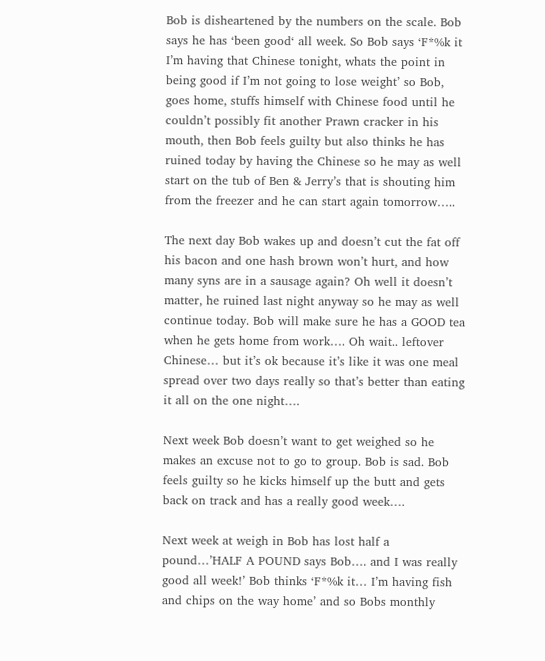Bob is disheartened by the numbers on the scale. Bob says he has ‘been good‘ all week. So Bob says ‘F*%k it I’m having that Chinese tonight, whats the point in being good if I’m not going to lose weight’ so Bob, goes home, stuffs himself with Chinese food until he couldn’t possibly fit another Prawn cracker in his mouth, then Bob feels guilty but also thinks he has ruined today by having the Chinese so he may as well start on the tub of Ben & Jerry’s that is shouting him from the freezer and he can start again tomorrow…..

The next day Bob wakes up and doesn’t cut the fat off his bacon and one hash brown won’t hurt, and how many syns are in a sausage again? Oh well it doesn’t matter, he ruined last night anyway so he may as well continue today. Bob will make sure he has a GOOD tea when he gets home from work…. Oh wait.. leftover Chinese… but it’s ok because it’s like it was one meal spread over two days really so that’s better than eating it all on the one night….

Next week Bob doesn’t want to get weighed so he makes an excuse not to go to group. Bob is sad. Bob feels guilty so he kicks himself up the butt and gets back on track and has a really good week….

Next week at weigh in Bob has lost half a pound…’HALF A POUND says Bob…. and I was really good all week!’ Bob thinks ‘F*%k it… I’m having fish and chips on the way home’ and so Bobs monthly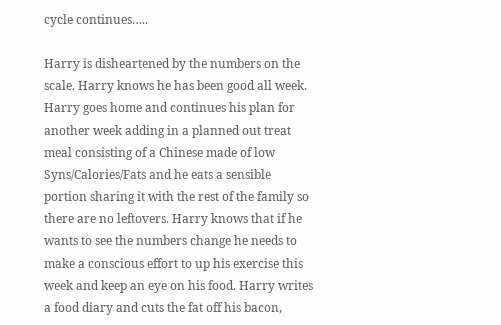cycle continues…..

Harry is disheartened by the numbers on the scale. Harry knows he has been good all week. Harry goes home and continues his plan for another week adding in a planned out treat meal consisting of a Chinese made of low Syns/Calories/Fats and he eats a sensible portion sharing it with the rest of the family so there are no leftovers. Harry knows that if he wants to see the numbers change he needs to make a conscious effort to up his exercise this week and keep an eye on his food. Harry writes a food diary and cuts the fat off his bacon,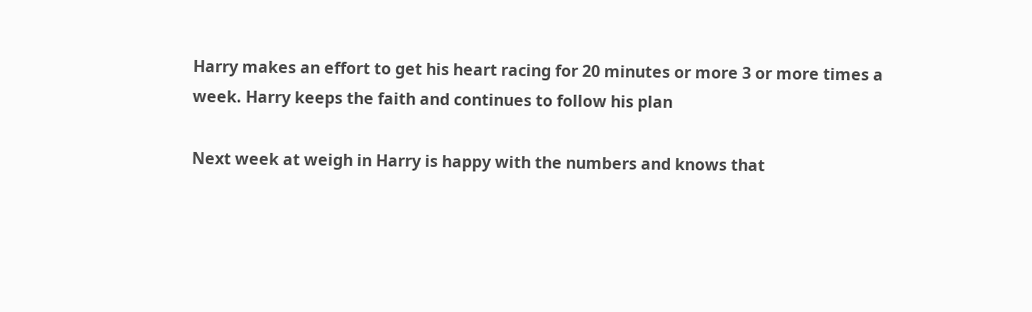Harry makes an effort to get his heart racing for 20 minutes or more 3 or more times a week. Harry keeps the faith and continues to follow his plan

Next week at weigh in Harry is happy with the numbers and knows that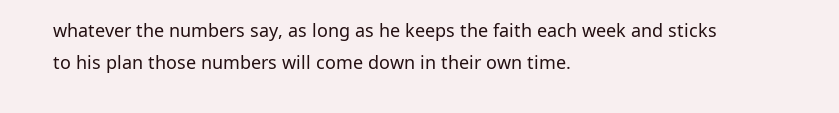whatever the numbers say, as long as he keeps the faith each week and sticks to his plan those numbers will come down in their own time.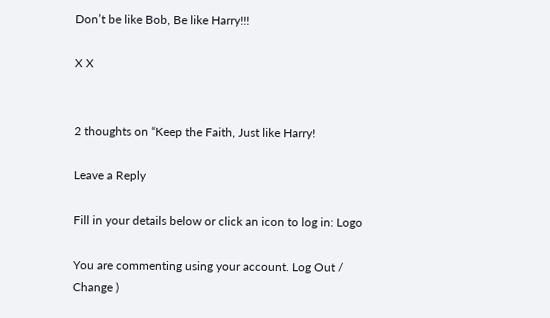Don’t be like Bob, Be like Harry!!!

X X


2 thoughts on “Keep the Faith, Just like Harry!

Leave a Reply

Fill in your details below or click an icon to log in: Logo

You are commenting using your account. Log Out /  Change )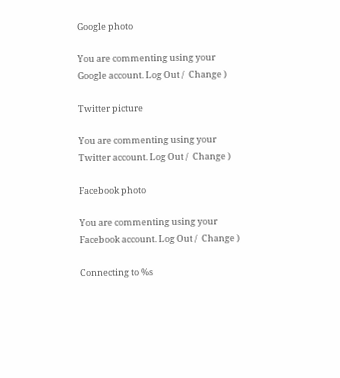Google photo

You are commenting using your Google account. Log Out /  Change )

Twitter picture

You are commenting using your Twitter account. Log Out /  Change )

Facebook photo

You are commenting using your Facebook account. Log Out /  Change )

Connecting to %s